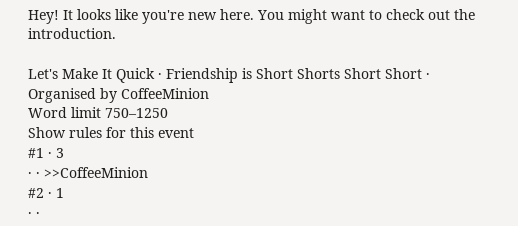Hey! It looks like you're new here. You might want to check out the introduction.

Let's Make It Quick · Friendship is Short Shorts Short Short ·
Organised by CoffeeMinion
Word limit 750–1250
Show rules for this event
#1 · 3
· · >>CoffeeMinion
#2 · 1
· ·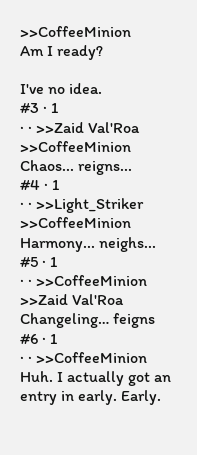>>CoffeeMinion
Am I ready?

I've no idea.
#3 · 1
· · >>Zaid Val'Roa >>CoffeeMinion
Chaos... reigns...
#4 · 1
· · >>Light_Striker >>CoffeeMinion
Harmony... neighs...
#5 · 1
· · >>CoffeeMinion
>>Zaid Val'Roa
Changeling… feigns
#6 · 1
· · >>CoffeeMinion
Huh. I actually got an entry in early. Early.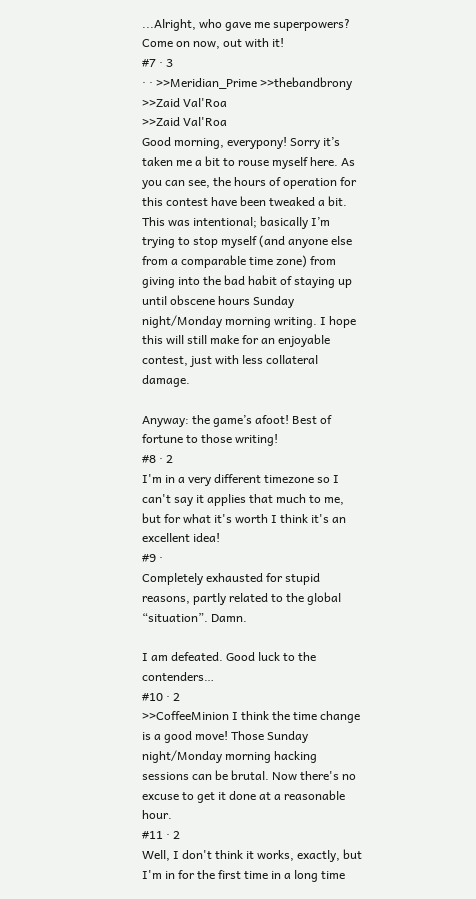...Alright, who gave me superpowers? Come on now, out with it!
#7 · 3
· · >>Meridian_Prime >>thebandbrony
>>Zaid Val'Roa
>>Zaid Val'Roa
Good morning, everypony! Sorry it’s taken me a bit to rouse myself here. As you can see, the hours of operation for this contest have been tweaked a bit. This was intentional; basically I’m trying to stop myself (and anyone else from a comparable time zone) from giving into the bad habit of staying up until obscene hours Sunday night/Monday morning writing. I hope this will still make for an enjoyable contest, just with less collateral damage.

Anyway: the game’s afoot! Best of fortune to those writing!
#8 · 2
I'm in a very different timezone so I can't say it applies that much to me, but for what it's worth I think it's an excellent idea!
#9 ·
Completely exhausted for stupid reasons, partly related to the global “situation”. Damn.

I am defeated. Good luck to the contenders…
#10 · 2
>>CoffeeMinion I think the time change is a good move! Those Sunday night/Monday morning hacking sessions can be brutal. Now there's no excuse to get it done at a reasonable hour.
#11 · 2
Well, I don't think it works, exactly, but I'm in for the first time in a long time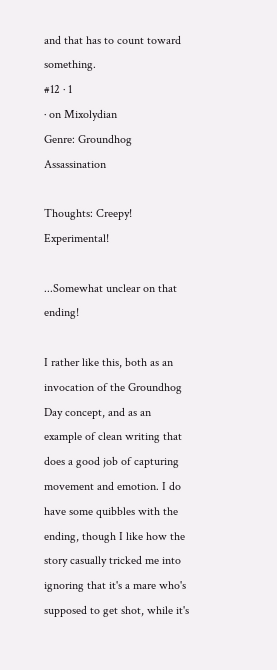and that has to count toward something.
#12 · 1
· on Mixolydian
Genre: Groundhog Assassination

Thoughts: Creepy! Experimental!

...Somewhat unclear on that ending!

I rather like this, both as an invocation of the Groundhog Day concept, and as an example of clean writing that does a good job of capturing movement and emotion. I do have some quibbles with the ending, though I like how the story casually tricked me into ignoring that it's a mare who's supposed to get shot, while it's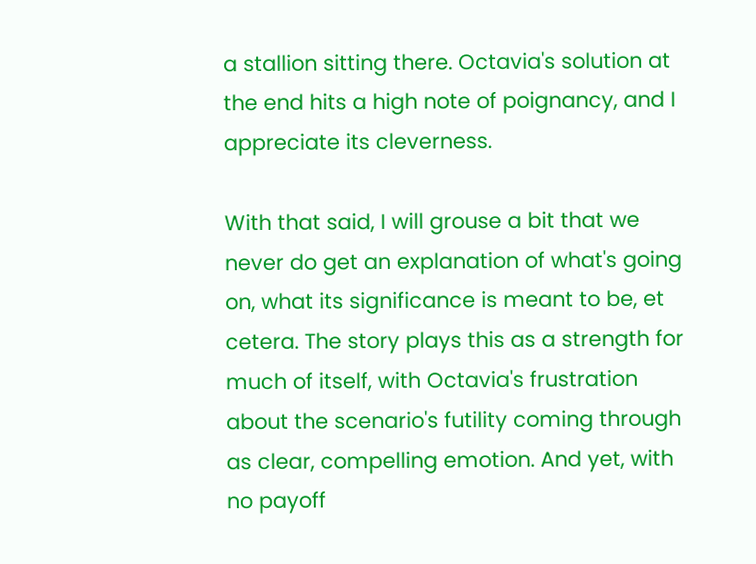a stallion sitting there. Octavia's solution at the end hits a high note of poignancy, and I appreciate its cleverness.

With that said, I will grouse a bit that we never do get an explanation of what's going on, what its significance is meant to be, et cetera. The story plays this as a strength for much of itself, with Octavia's frustration about the scenario's futility coming through as clear, compelling emotion. And yet, with no payoff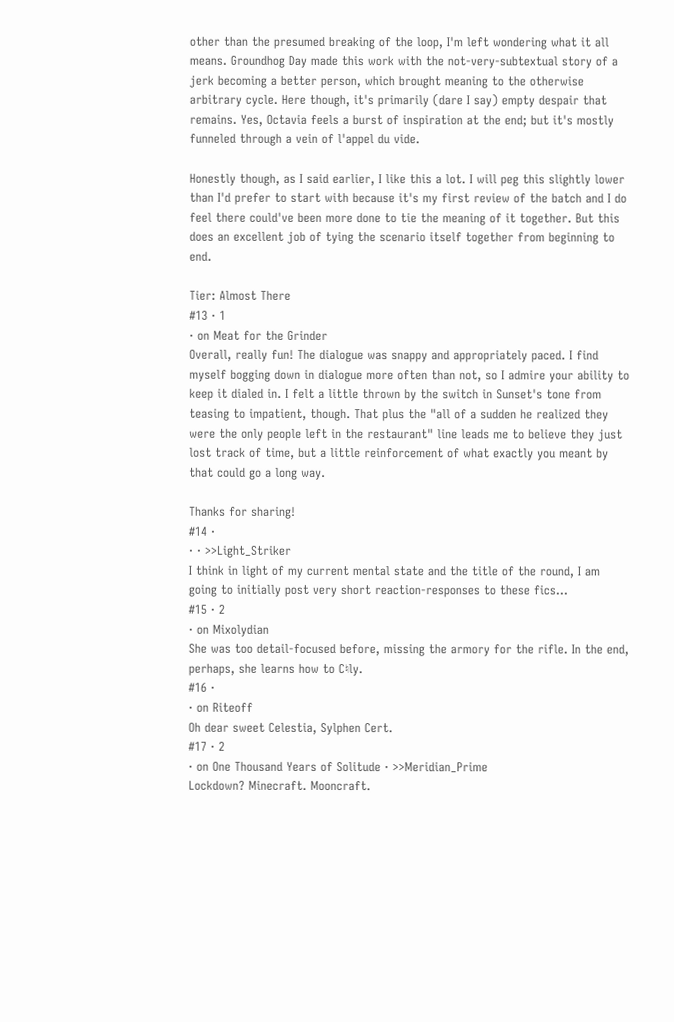other than the presumed breaking of the loop, I'm left wondering what it all means. Groundhog Day made this work with the not-very-subtextual story of a jerk becoming a better person, which brought meaning to the otherwise arbitrary cycle. Here though, it's primarily (dare I say) empty despair that remains. Yes, Octavia feels a burst of inspiration at the end; but it's mostly funneled through a vein of l'appel du vide.

Honestly though, as I said earlier, I like this a lot. I will peg this slightly lower than I'd prefer to start with because it's my first review of the batch and I do feel there could've been more done to tie the meaning of it together. But this does an excellent job of tying the scenario itself together from beginning to end.

Tier: Almost There
#13 · 1
· on Meat for the Grinder
Overall, really fun! The dialogue was snappy and appropriately paced. I find myself bogging down in dialogue more often than not, so I admire your ability to keep it dialed in. I felt a little thrown by the switch in Sunset's tone from teasing to impatient, though. That plus the "all of a sudden he realized they were the only people left in the restaurant" line leads me to believe they just lost track of time, but a little reinforcement of what exactly you meant by that could go a long way.

Thanks for sharing!
#14 ·
· · >>Light_Striker
I think in light of my current mental state and the title of the round, I am going to initially post very short reaction-responses to these fics…
#15 · 2
· on Mixolydian
She was too detail-focused before, missing the armory for the rifle. In the end, perhaps, she learns how to C♮ly.
#16 ·
· on Riteoff
Oh dear sweet Celestia, Sylphen Cert.
#17 · 2
· on One Thousand Years of Solitude · >>Meridian_Prime
Lockdown? Minecraft. Mooncraft.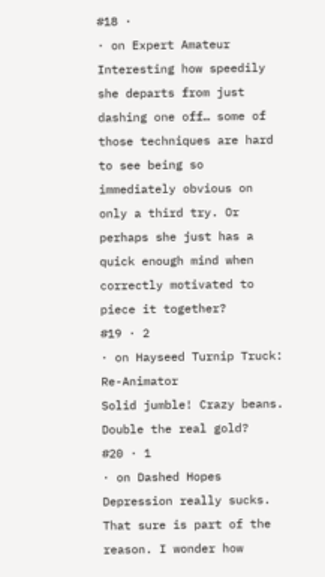#18 ·
· on Expert Amateur
Interesting how speedily she departs from just dashing one off… some of those techniques are hard to see being so immediately obvious on only a third try. Or perhaps she just has a quick enough mind when correctly motivated to piece it together?
#19 · 2
· on Hayseed Turnip Truck: Re-Animator
Solid jumble! Crazy beans. Double the real gold?
#20 · 1
· on Dashed Hopes
Depression really sucks. That sure is part of the reason. I wonder how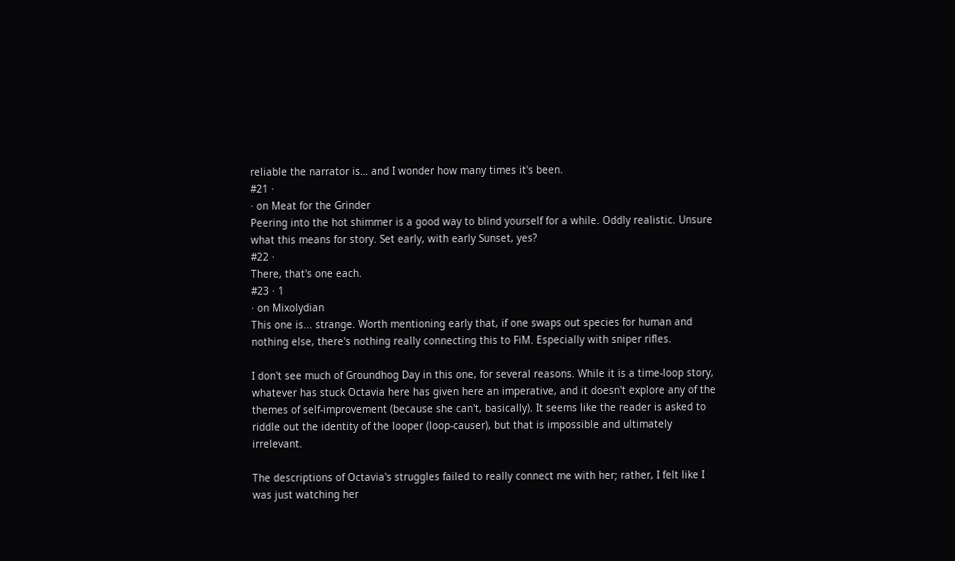reliable the narrator is… and I wonder how many times it's been.
#21 ·
· on Meat for the Grinder
Peering into the hot shimmer is a good way to blind yourself for a while. Oddly realistic. Unsure what this means for story. Set early, with early Sunset, yes?
#22 ·
There, that's one each.
#23 · 1
· on Mixolydian
This one is... strange. Worth mentioning early that, if one swaps out species for human and nothing else, there's nothing really connecting this to FiM. Especially with sniper rifles.

I don't see much of Groundhog Day in this one, for several reasons. While it is a time-loop story, whatever has stuck Octavia here has given here an imperative, and it doesn't explore any of the themes of self-improvement (because she can't, basically). It seems like the reader is asked to riddle out the identity of the looper (loop-causer), but that is impossible and ultimately irrelevant.

The descriptions of Octavia's struggles failed to really connect me with her; rather, I felt like I was just watching her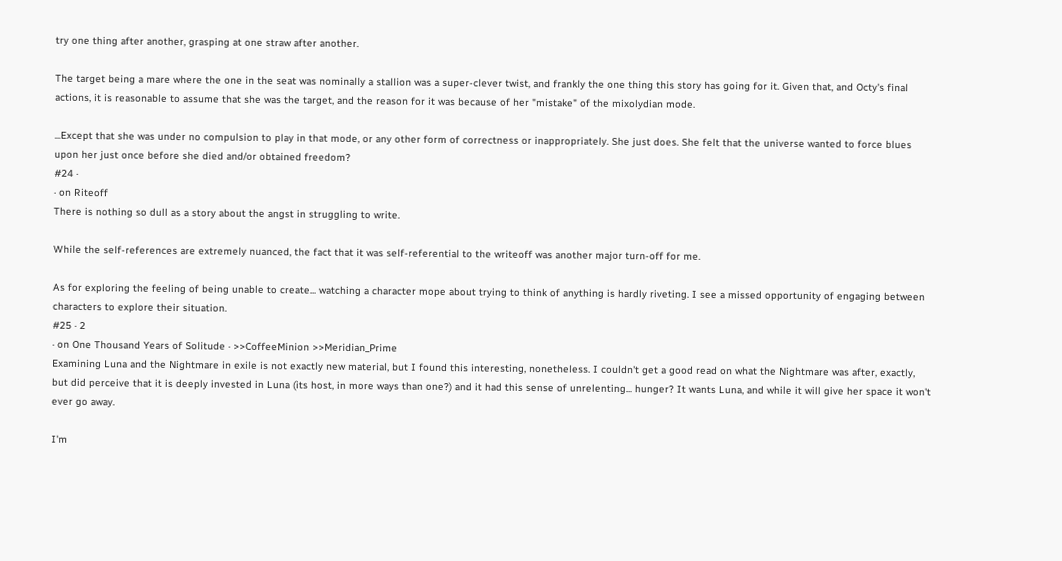try one thing after another, grasping at one straw after another.

The target being a mare where the one in the seat was nominally a stallion was a super-clever twist, and frankly the one thing this story has going for it. Given that, and Octy's final actions, it is reasonable to assume that she was the target, and the reason for it was because of her "mistake" of the mixolydian mode.

...Except that she was under no compulsion to play in that mode, or any other form of correctness or inappropriately. She just does. She felt that the universe wanted to force blues upon her just once before she died and/or obtained freedom?
#24 ·
· on Riteoff
There is nothing so dull as a story about the angst in struggling to write.

While the self-references are extremely nuanced, the fact that it was self-referential to the writeoff was another major turn-off for me.

As for exploring the feeling of being unable to create... watching a character mope about trying to think of anything is hardly riveting. I see a missed opportunity of engaging between characters to explore their situation.
#25 · 2
· on One Thousand Years of Solitude · >>CoffeeMinion >>Meridian_Prime
Examining Luna and the Nightmare in exile is not exactly new material, but I found this interesting, nonetheless. I couldn't get a good read on what the Nightmare was after, exactly, but did perceive that it is deeply invested in Luna (its host, in more ways than one?) and it had this sense of unrelenting... hunger? It wants Luna, and while it will give her space it won't ever go away.

I'm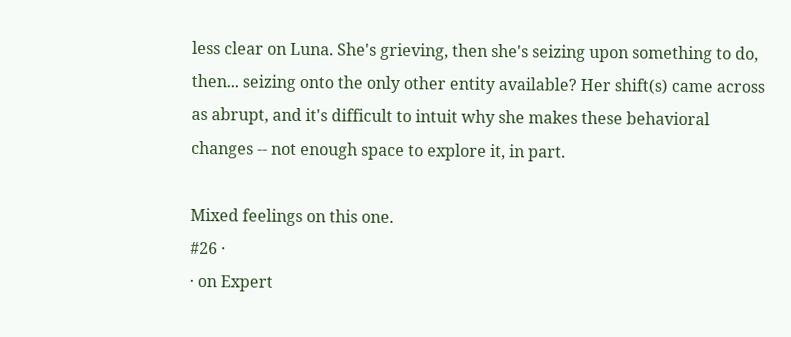less clear on Luna. She's grieving, then she's seizing upon something to do, then... seizing onto the only other entity available? Her shift(s) came across as abrupt, and it's difficult to intuit why she makes these behavioral changes -- not enough space to explore it, in part.

Mixed feelings on this one.
#26 ·
· on Expert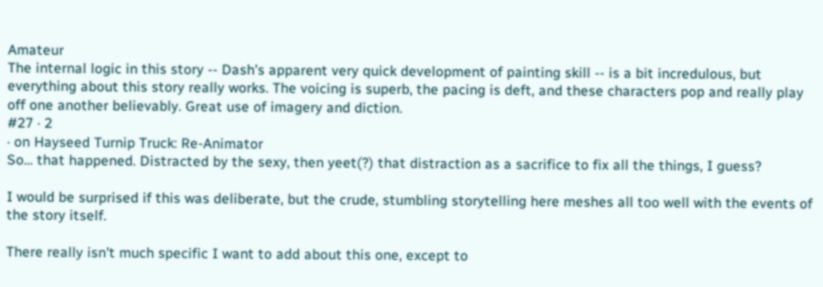Amateur
The internal logic in this story -- Dash's apparent very quick development of painting skill -- is a bit incredulous, but everything about this story really works. The voicing is superb, the pacing is deft, and these characters pop and really play off one another believably. Great use of imagery and diction.
#27 · 2
· on Hayseed Turnip Truck: Re-Animator
So... that happened. Distracted by the sexy, then yeet(?) that distraction as a sacrifice to fix all the things, I guess?

I would be surprised if this was deliberate, but the crude, stumbling storytelling here meshes all too well with the events of the story itself.

There really isn't much specific I want to add about this one, except to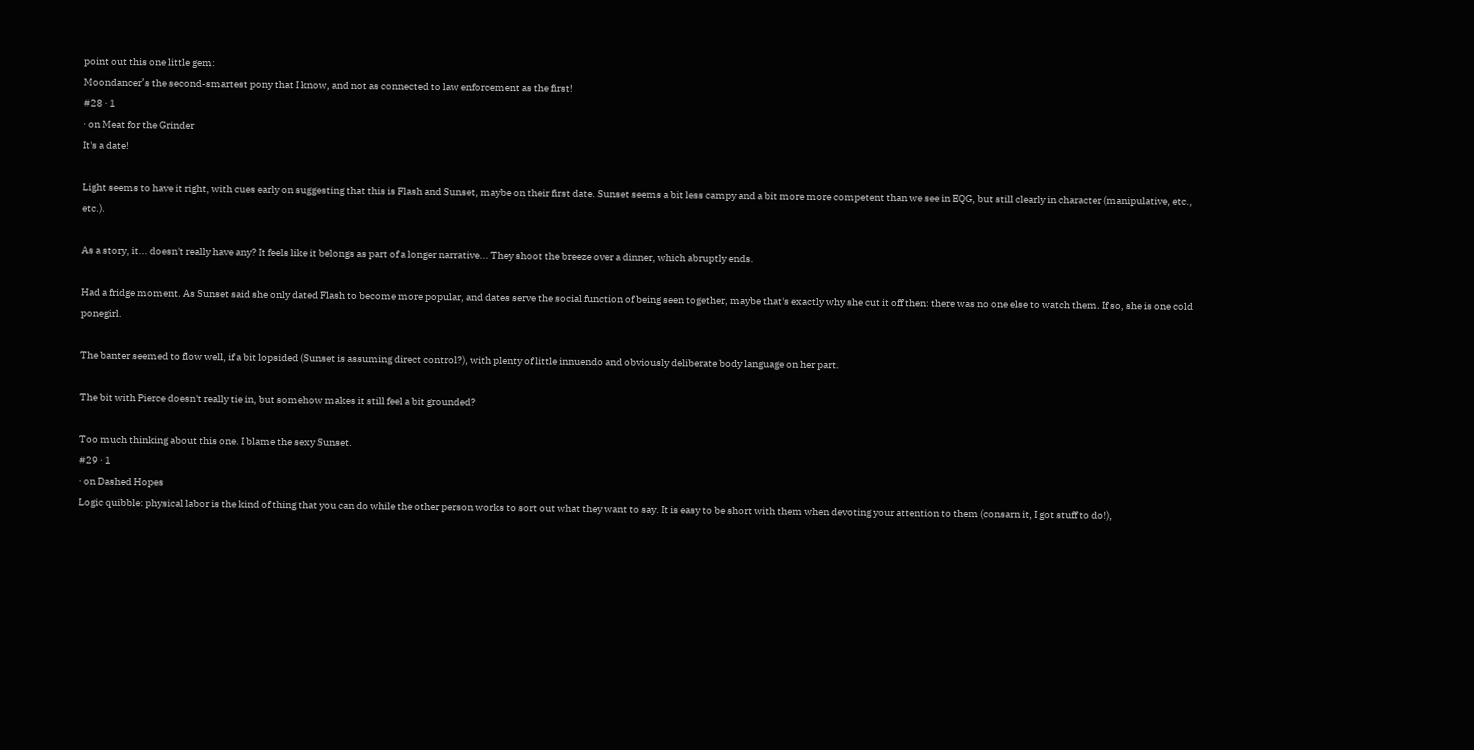point out this one little gem:
Moondancer’s the second-smartest pony that I know, and not as connected to law enforcement as the first!
#28 · 1
· on Meat for the Grinder
It's a date!

Light seems to have it right, with cues early on suggesting that this is Flash and Sunset, maybe on their first date. Sunset seems a bit less campy and a bit more more competent than we see in EQG, but still clearly in character (manipulative, etc., etc.).

As a story, it... doesn't really have any? It feels like it belongs as part of a longer narrative... They shoot the breeze over a dinner, which abruptly ends.

Had a fridge moment. As Sunset said she only dated Flash to become more popular, and dates serve the social function of being seen together, maybe that's exactly why she cut it off then: there was no one else to watch them. If so, she is one cold ponegirl.

The banter seemed to flow well, if a bit lopsided (Sunset is assuming direct control?), with plenty of little innuendo and obviously deliberate body language on her part.

The bit with Pierce doesn't really tie in, but somehow makes it still feel a bit grounded?

Too much thinking about this one. I blame the sexy Sunset.
#29 · 1
· on Dashed Hopes
Logic quibble: physical labor is the kind of thing that you can do while the other person works to sort out what they want to say. It is easy to be short with them when devoting your attention to them (consarn it, I got stuff to do!),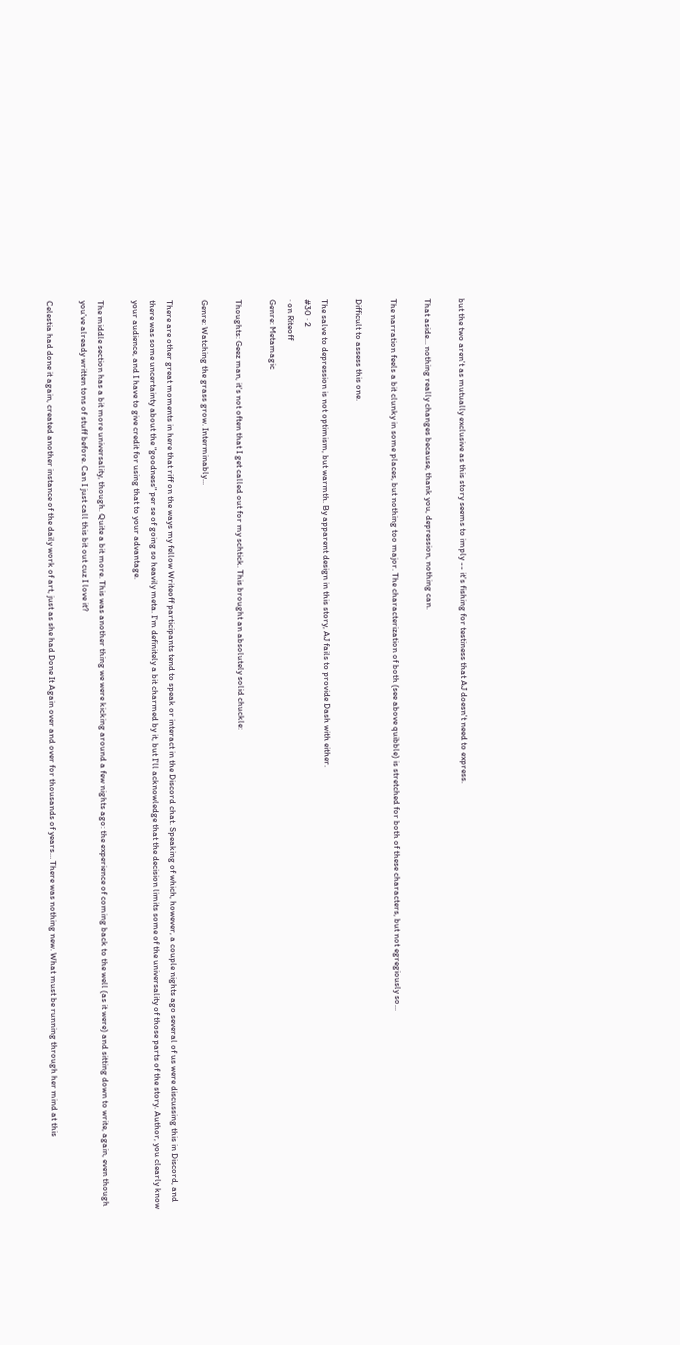but the two aren't as mutually exclusive as this story seems to imply -- it's fishing for testiness that AJ doesn't need to express.

That aside... nothing really changes because, thank you, depression, nothing can.

The narration feels a bit clunky in some places, but nothing too major. The characterization of both (see above quibble) is stretched for both of these characters, but not egregiously so...

Difficult to assess this one.

The salve to depression is not optimism, but warmth. By apparent design in this story, AJ fails to provide Dash with either.
#30 · 2
· on Riteoff
Genre: Metamagic

Thoughts: Geez man, it's not often that I get called out for my schtick. This brought an absolutely solid chuckle:

Genre: Watching the grass grow. Interminably...

There are other great moments in here that riff on the ways my fellow Writeoff participants tend to speak or interact in the Discord chat. Speaking of which, however, a couple nights ago several of us were discussing this in Discord, and there was some uncertainty about the "goodness" per se of going so heavily meta. I'm definitely a bit charmed by it, but I'll acknowledge that the decision limits some of the universality of those parts of the story. Author, you clearly know your audience, and I have to give credit for using that to your advantage.

The middle section has a bit more universality, though. Quite a bit more. This was another thing we were kicking around a few nights ago: the experience of coming back to the well (as it were) and sitting down to write, again, even though you've already written tons of stuff before. Can I just call this bit out cuz I love it?

Celestia had done it again, created another instance of the daily work of art, just as she had Done It Again over and over for thousands of years… There was nothing new. What must be running through her mind at this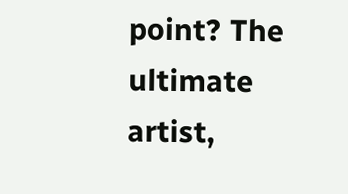point? The ultimate artist,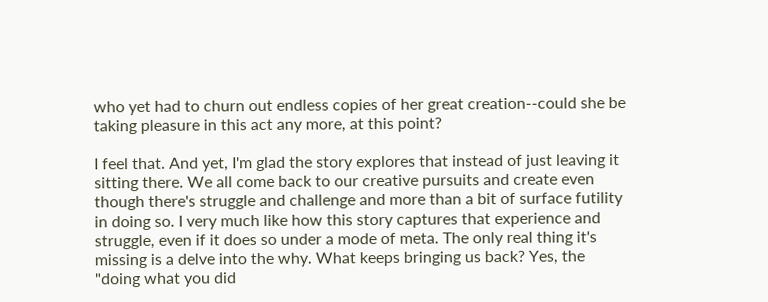who yet had to churn out endless copies of her great creation--could she be taking pleasure in this act any more, at this point?

I feel that. And yet, I'm glad the story explores that instead of just leaving it sitting there. We all come back to our creative pursuits and create even though there's struggle and challenge and more than a bit of surface futility in doing so. I very much like how this story captures that experience and struggle, even if it does so under a mode of meta. The only real thing it's missing is a delve into the why. What keeps bringing us back? Yes, the "doing what you did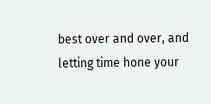best over and over, and letting time hone your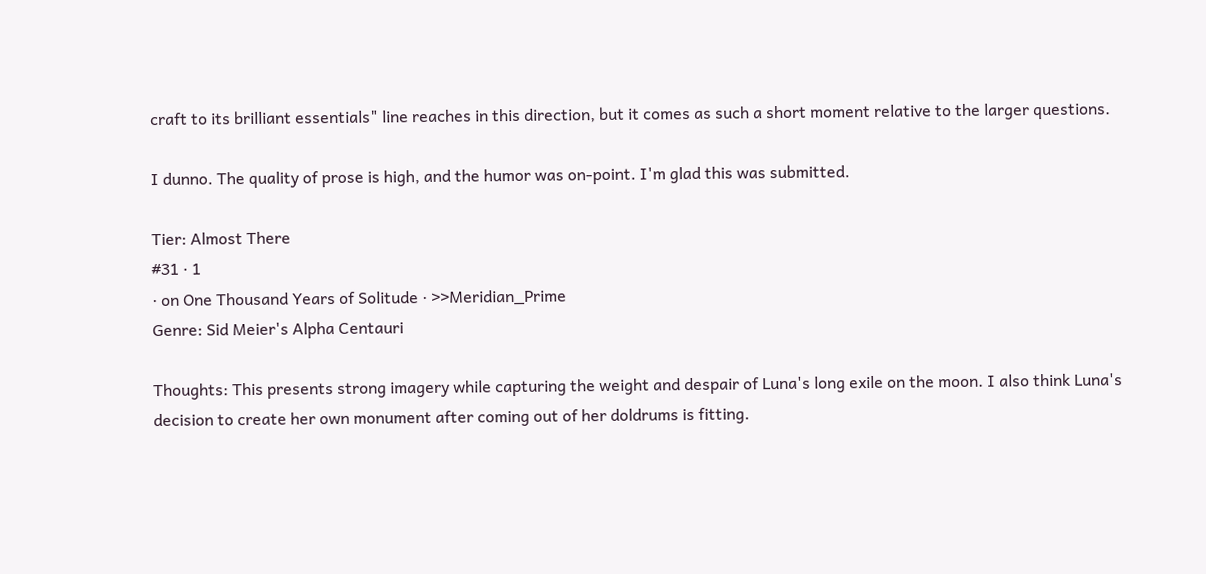craft to its brilliant essentials" line reaches in this direction, but it comes as such a short moment relative to the larger questions.

I dunno. The quality of prose is high, and the humor was on-point. I'm glad this was submitted.

Tier: Almost There
#31 · 1
· on One Thousand Years of Solitude · >>Meridian_Prime
Genre: Sid Meier's Alpha Centauri

Thoughts: This presents strong imagery while capturing the weight and despair of Luna's long exile on the moon. I also think Luna's decision to create her own monument after coming out of her doldrums is fitting.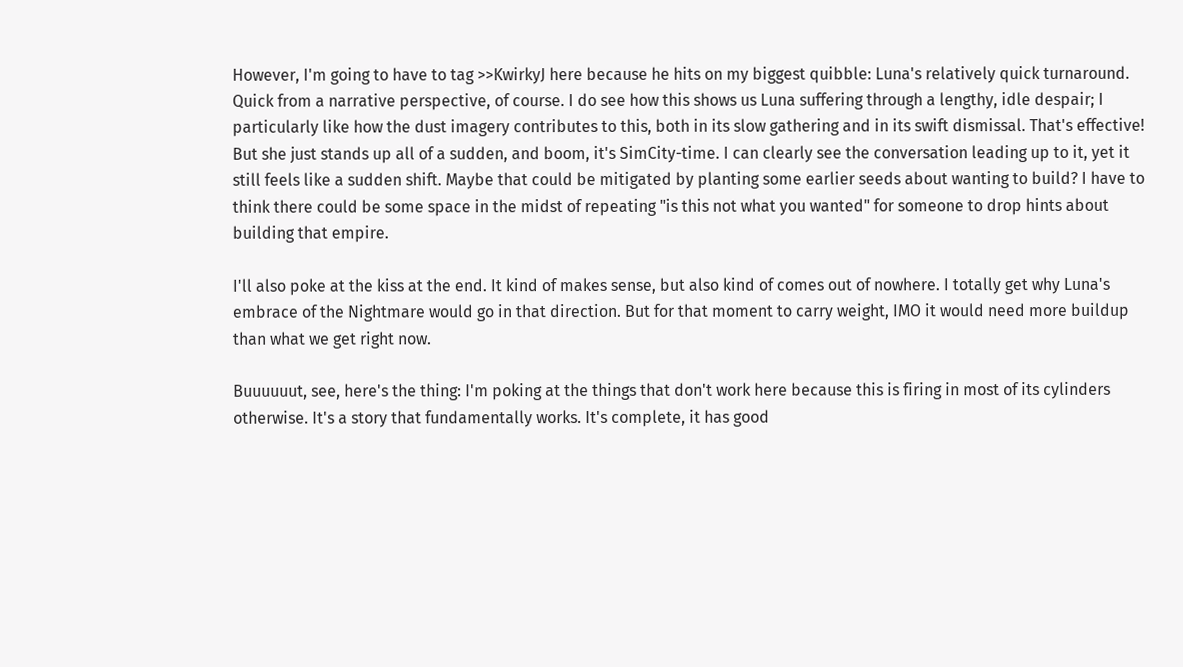However, I'm going to have to tag >>KwirkyJ here because he hits on my biggest quibble: Luna's relatively quick turnaround. Quick from a narrative perspective, of course. I do see how this shows us Luna suffering through a lengthy, idle despair; I particularly like how the dust imagery contributes to this, both in its slow gathering and in its swift dismissal. That's effective! But she just stands up all of a sudden, and boom, it's SimCity-time. I can clearly see the conversation leading up to it, yet it still feels like a sudden shift. Maybe that could be mitigated by planting some earlier seeds about wanting to build? I have to think there could be some space in the midst of repeating "is this not what you wanted" for someone to drop hints about building that empire.

I'll also poke at the kiss at the end. It kind of makes sense, but also kind of comes out of nowhere. I totally get why Luna's embrace of the Nightmare would go in that direction. But for that moment to carry weight, IMO it would need more buildup than what we get right now.

Buuuuuut, see, here's the thing: I'm poking at the things that don't work here because this is firing in most of its cylinders otherwise. It's a story that fundamentally works. It's complete, it has good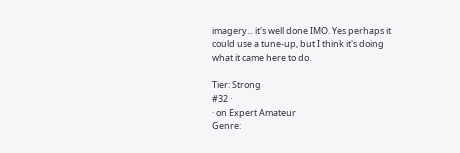imagery... it's well done IMO. Yes perhaps it could use a tune-up, but I think it's doing what it came here to do.

Tier: Strong
#32 ·
· on Expert Amateur
Genre: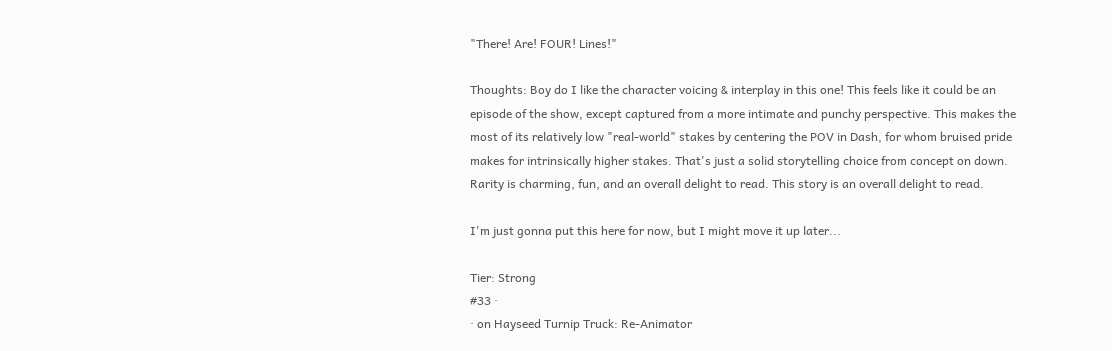"There! Are! FOUR! Lines!"

Thoughts: Boy do I like the character voicing & interplay in this one! This feels like it could be an episode of the show, except captured from a more intimate and punchy perspective. This makes the most of its relatively low "real-world" stakes by centering the POV in Dash, for whom bruised pride makes for intrinsically higher stakes. That's just a solid storytelling choice from concept on down. Rarity is charming, fun, and an overall delight to read. This story is an overall delight to read.

I'm just gonna put this here for now, but I might move it up later...

Tier: Strong
#33 ·
· on Hayseed Turnip Truck: Re-Animator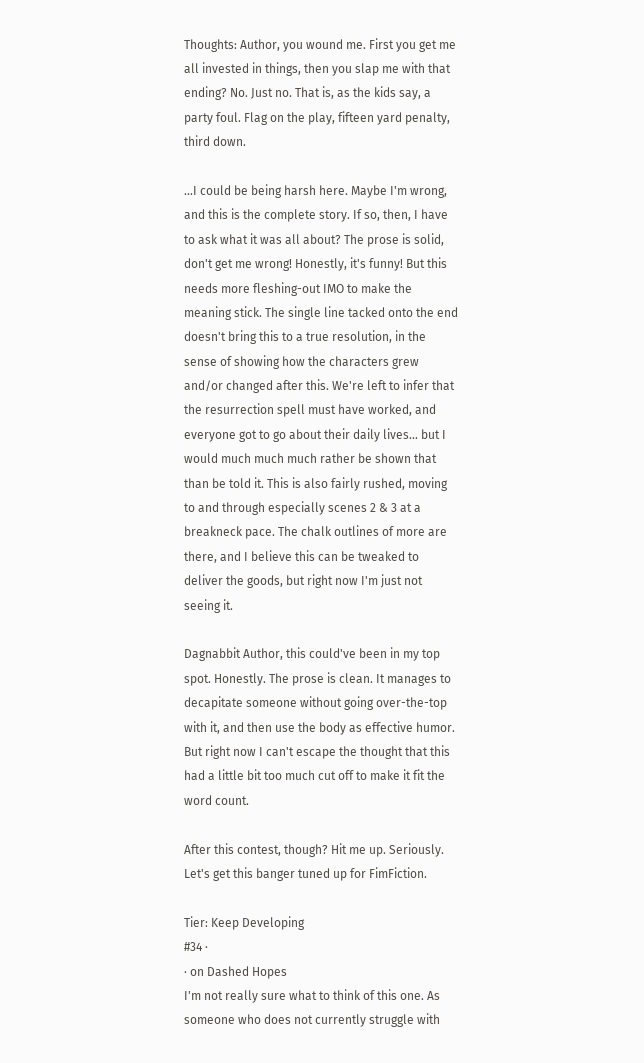Thoughts: Author, you wound me. First you get me all invested in things, then you slap me with that ending? No. Just no. That is, as the kids say, a party foul. Flag on the play, fifteen yard penalty, third down.

...I could be being harsh here. Maybe I'm wrong, and this is the complete story. If so, then, I have to ask what it was all about? The prose is solid, don't get me wrong! Honestly, it's funny! But this needs more fleshing-out IMO to make the meaning stick. The single line tacked onto the end doesn't bring this to a true resolution, in the sense of showing how the characters grew and/or changed after this. We're left to infer that the resurrection spell must have worked, and everyone got to go about their daily lives... but I would much much much rather be shown that than be told it. This is also fairly rushed, moving to and through especially scenes 2 & 3 at a breakneck pace. The chalk outlines of more are there, and I believe this can be tweaked to deliver the goods, but right now I'm just not seeing it.

Dagnabbit Author, this could've been in my top spot. Honestly. The prose is clean. It manages to decapitate someone without going over-the-top with it, and then use the body as effective humor. But right now I can't escape the thought that this had a little bit too much cut off to make it fit the word count.

After this contest, though? Hit me up. Seriously. Let's get this banger tuned up for FimFiction.

Tier: Keep Developing
#34 ·
· on Dashed Hopes
I'm not really sure what to think of this one. As someone who does not currently struggle with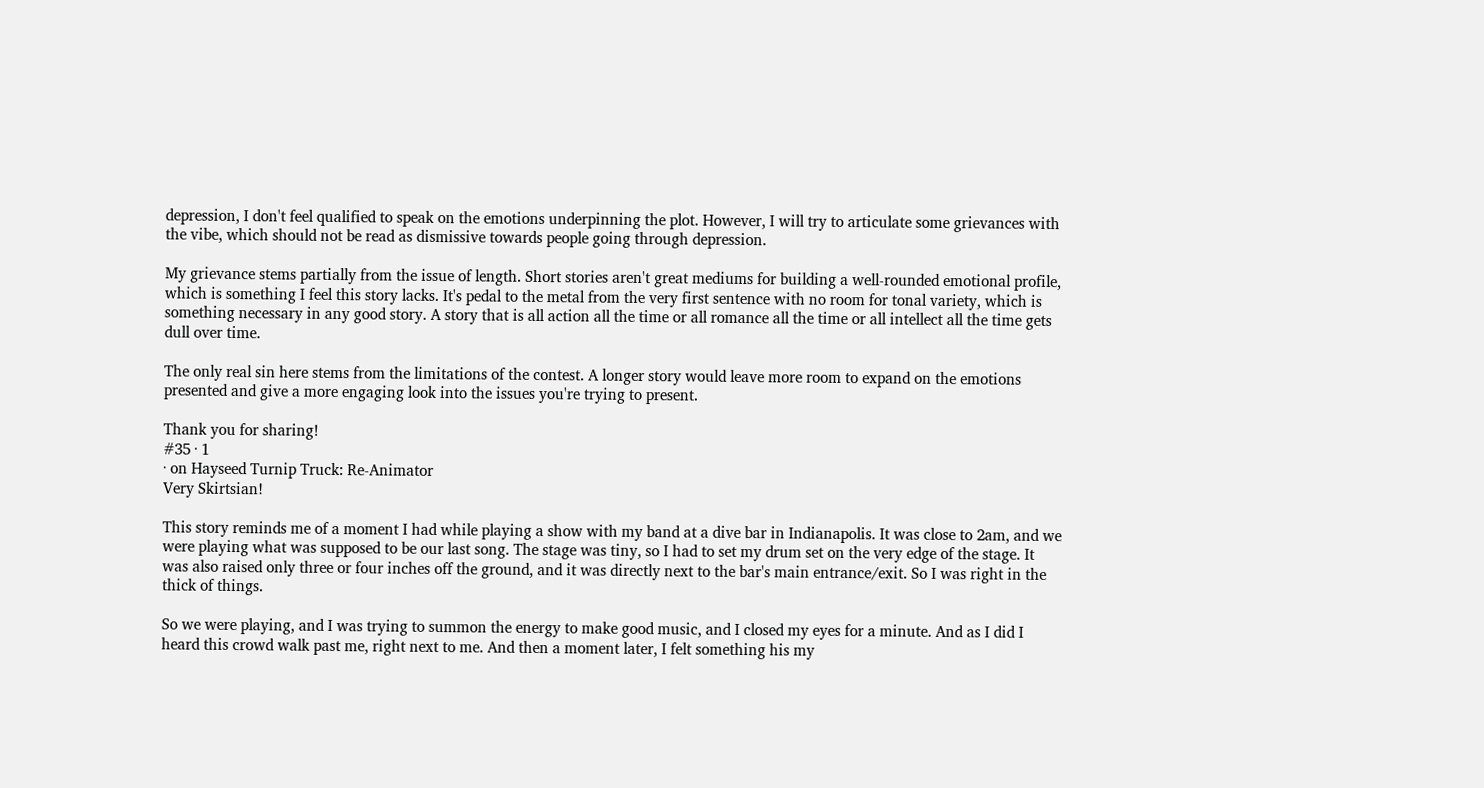depression, I don't feel qualified to speak on the emotions underpinning the plot. However, I will try to articulate some grievances with the vibe, which should not be read as dismissive towards people going through depression.

My grievance stems partially from the issue of length. Short stories aren't great mediums for building a well-rounded emotional profile, which is something I feel this story lacks. It's pedal to the metal from the very first sentence with no room for tonal variety, which is something necessary in any good story. A story that is all action all the time or all romance all the time or all intellect all the time gets dull over time.

The only real sin here stems from the limitations of the contest. A longer story would leave more room to expand on the emotions presented and give a more engaging look into the issues you're trying to present.

Thank you for sharing!
#35 · 1
· on Hayseed Turnip Truck: Re-Animator
Very Skirtsian!

This story reminds me of a moment I had while playing a show with my band at a dive bar in Indianapolis. It was close to 2am, and we were playing what was supposed to be our last song. The stage was tiny, so I had to set my drum set on the very edge of the stage. It was also raised only three or four inches off the ground, and it was directly next to the bar's main entrance/exit. So I was right in the thick of things.

So we were playing, and I was trying to summon the energy to make good music, and I closed my eyes for a minute. And as I did I heard this crowd walk past me, right next to me. And then a moment later, I felt something his my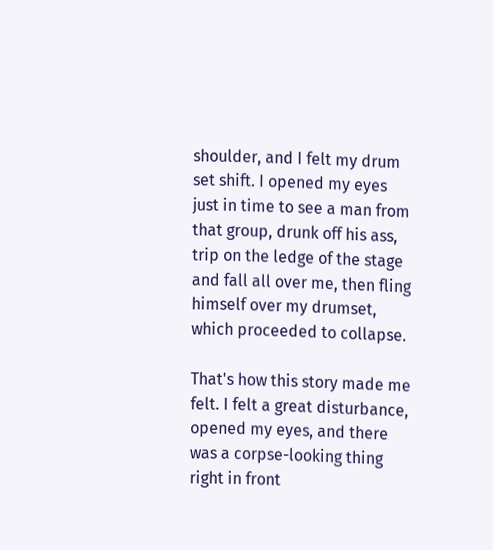shoulder, and I felt my drum set shift. I opened my eyes just in time to see a man from that group, drunk off his ass, trip on the ledge of the stage and fall all over me, then fling himself over my drumset, which proceeded to collapse.

That's how this story made me felt. I felt a great disturbance, opened my eyes, and there was a corpse-looking thing right in front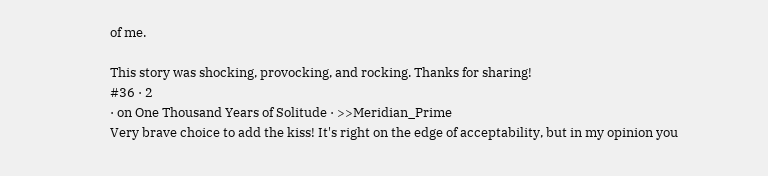of me.

This story was shocking, provocking, and rocking. Thanks for sharing!
#36 · 2
· on One Thousand Years of Solitude · >>Meridian_Prime
Very brave choice to add the kiss! It's right on the edge of acceptability, but in my opinion you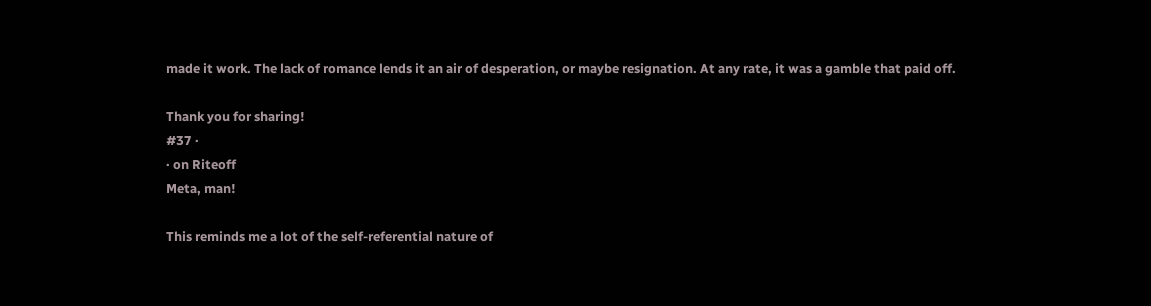made it work. The lack of romance lends it an air of desperation, or maybe resignation. At any rate, it was a gamble that paid off.

Thank you for sharing!
#37 ·
· on Riteoff
Meta, man!

This reminds me a lot of the self-referential nature of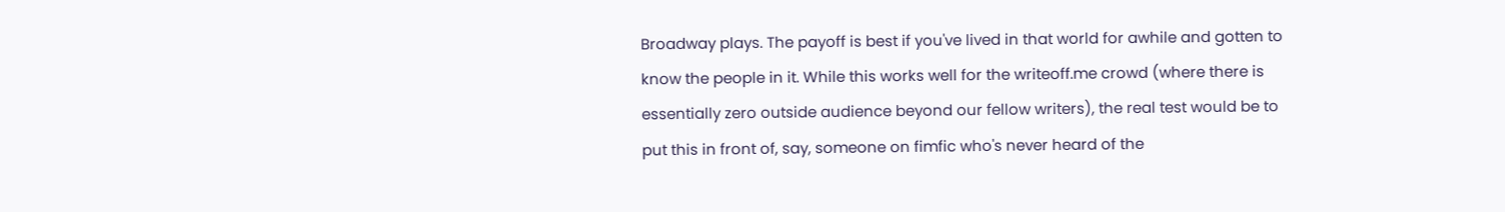Broadway plays. The payoff is best if you've lived in that world for awhile and gotten to know the people in it. While this works well for the writeoff.me crowd (where there is essentially zero outside audience beyond our fellow writers), the real test would be to put this in front of, say, someone on fimfic who's never heard of the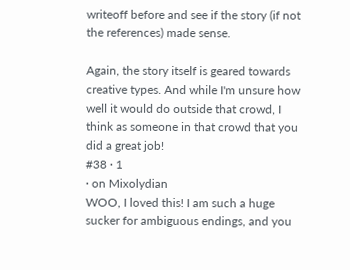writeoff before and see if the story (if not the references) made sense.

Again, the story itself is geared towards creative types. And while I'm unsure how well it would do outside that crowd, I think as someone in that crowd that you did a great job!
#38 · 1
· on Mixolydian
WOO, I loved this! I am such a huge sucker for ambiguous endings, and you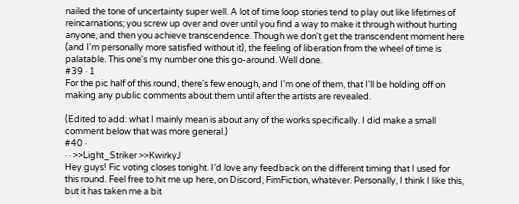nailed the tone of uncertainty super well. A lot of time loop stories tend to play out like lifetimes of reincarnations; you screw up over and over until you find a way to make it through without hurting anyone, and then you achieve transcendence. Though we don't get the transcendent moment here (and I'm personally more satisfied without it), the feeling of liberation from the wheel of time is palatable. This one's my number one this go-around. Well done.
#39 · 1
For the pic half of this round, there's few enough, and I'm one of them, that I'll be holding off on making any public comments about them until after the artists are revealed.

(Edited to add: what I mainly mean is about any of the works specifically. I did make a small comment below that was more general.)
#40 ·
· · >>Light_Striker >>KwirkyJ
Hey guys! Fic voting closes tonight. I’d love any feedback on the different timing that I used for this round. Feel free to hit me up here, on Discord, FimFiction, whatever. Personally, I think I like this, but it has taken me a bit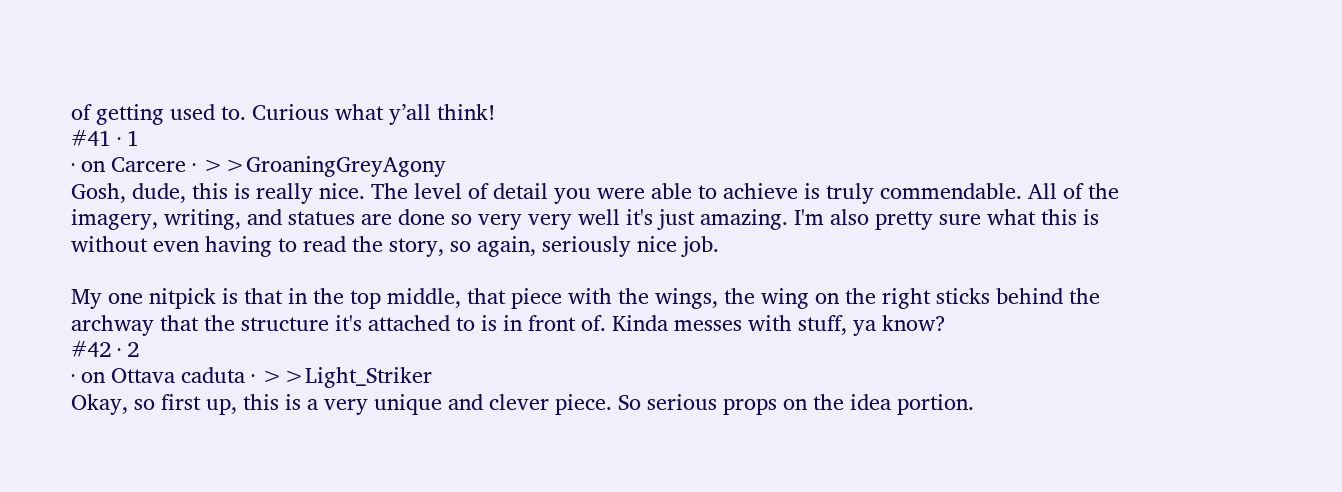of getting used to. Curious what y’all think!
#41 · 1
· on Carcere · >>GroaningGreyAgony
Gosh, dude, this is really nice. The level of detail you were able to achieve is truly commendable. All of the imagery, writing, and statues are done so very very well it's just amazing. I'm also pretty sure what this is without even having to read the story, so again, seriously nice job.

My one nitpick is that in the top middle, that piece with the wings, the wing on the right sticks behind the archway that the structure it's attached to is in front of. Kinda messes with stuff, ya know?
#42 · 2
· on Ottava caduta · >>Light_Striker
Okay, so first up, this is a very unique and clever piece. So serious props on the idea portion.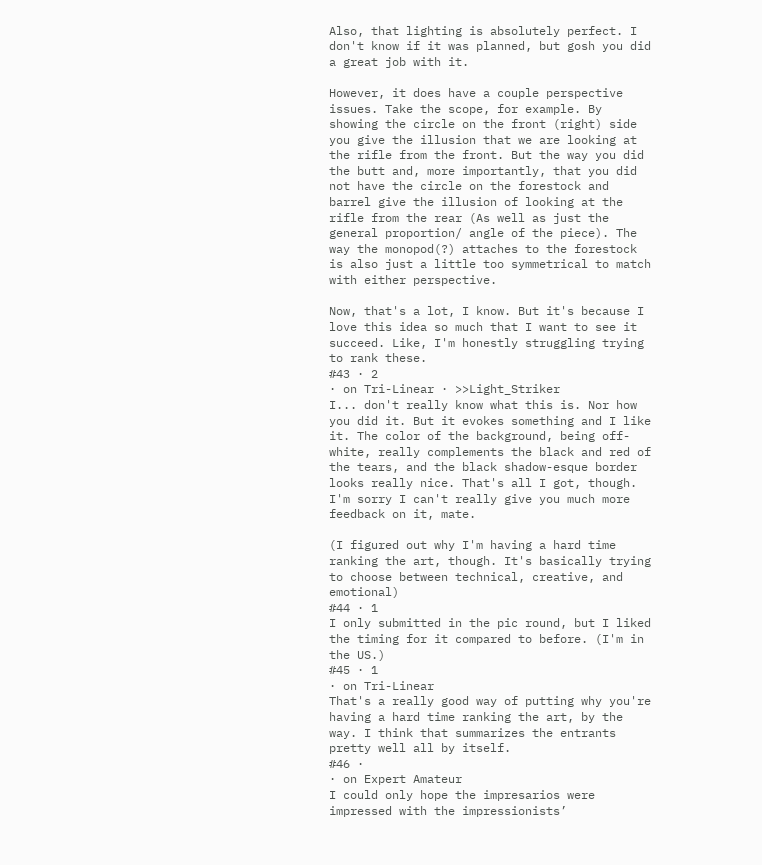Also, that lighting is absolutely perfect. I don't know if it was planned, but gosh you did a great job with it.

However, it does have a couple perspective issues. Take the scope, for example. By showing the circle on the front (right) side you give the illusion that we are looking at the rifle from the front. But the way you did the butt and, more importantly, that you did not have the circle on the forestock and barrel give the illusion of looking at the rifle from the rear (As well as just the general proportion/ angle of the piece). The way the monopod(?) attaches to the forestock is also just a little too symmetrical to match with either perspective.

Now, that's a lot, I know. But it's because I love this idea so much that I want to see it succeed. Like, I'm honestly struggling trying to rank these.
#43 · 2
· on Tri-Linear · >>Light_Striker
I... don't really know what this is. Nor how you did it. But it evokes something and I like it. The color of the background, being off-white, really complements the black and red of the tears, and the black shadow-esque border looks really nice. That's all I got, though. I'm sorry I can't really give you much more feedback on it, mate.

(I figured out why I'm having a hard time ranking the art, though. It's basically trying to choose between technical, creative, and emotional)
#44 · 1
I only submitted in the pic round, but I liked the timing for it compared to before. (I'm in the US.)
#45 · 1
· on Tri-Linear
That's a really good way of putting why you're having a hard time ranking the art, by the way. I think that summarizes the entrants pretty well all by itself.
#46 ·
· on Expert Amateur
I could only hope the impresarios were impressed with the impressionists’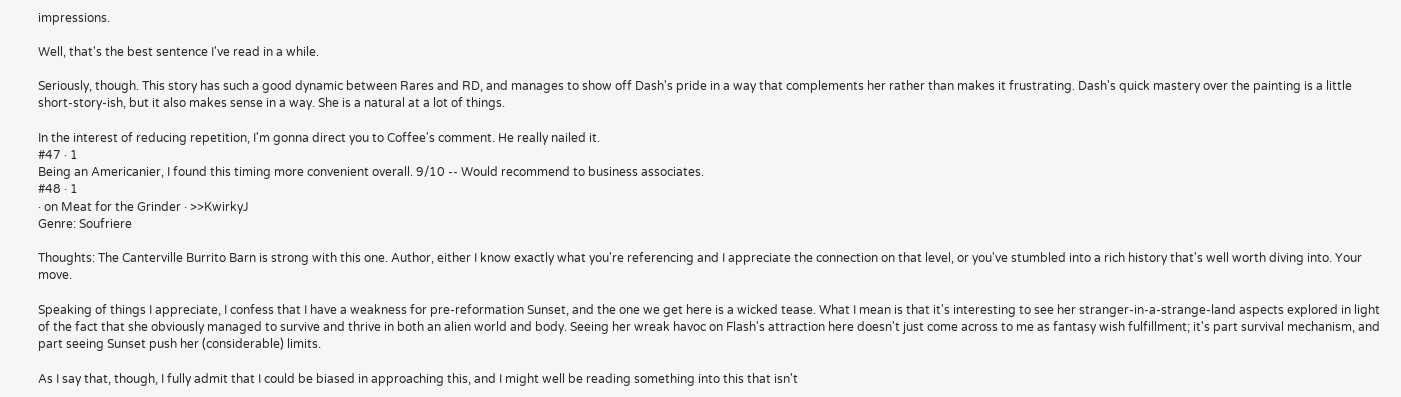impressions.

Well, that's the best sentence I've read in a while.

Seriously, though. This story has such a good dynamic between Rares and RD, and manages to show off Dash's pride in a way that complements her rather than makes it frustrating. Dash's quick mastery over the painting is a little short-story-ish, but it also makes sense in a way. She is a natural at a lot of things.

In the interest of reducing repetition, I'm gonna direct you to Coffee's comment. He really nailed it.
#47 · 1
Being an Americanier, I found this timing more convenient overall. 9/10 -- Would recommend to business associates.
#48 · 1
· on Meat for the Grinder · >>KwirkyJ
Genre: Soufriere

Thoughts: The Canterville Burrito Barn is strong with this one. Author, either I know exactly what you're referencing and I appreciate the connection on that level, or you've stumbled into a rich history that's well worth diving into. Your move.

Speaking of things I appreciate, I confess that I have a weakness for pre-reformation Sunset, and the one we get here is a wicked tease. What I mean is that it's interesting to see her stranger-in-a-strange-land aspects explored in light of the fact that she obviously managed to survive and thrive in both an alien world and body. Seeing her wreak havoc on Flash's attraction here doesn't just come across to me as fantasy wish fulfillment; it's part survival mechanism, and part seeing Sunset push her (considerable) limits.

As I say that, though, I fully admit that I could be biased in approaching this, and I might well be reading something into this that isn't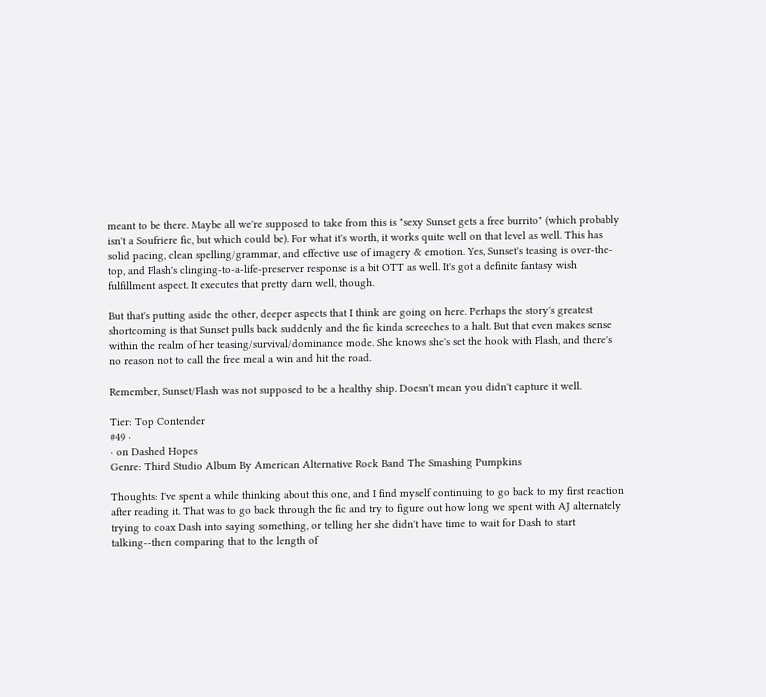meant to be there. Maybe all we're supposed to take from this is "sexy Sunset gets a free burrito" (which probably isn't a Soufriere fic, but which could be). For what it's worth, it works quite well on that level as well. This has solid pacing, clean spelling/grammar, and effective use of imagery & emotion. Yes, Sunset's teasing is over-the-top, and Flash's clinging-to-a-life-preserver response is a bit OTT as well. It's got a definite fantasy wish fulfillment aspect. It executes that pretty darn well, though.

But that's putting aside the other, deeper aspects that I think are going on here. Perhaps the story's greatest shortcoming is that Sunset pulls back suddenly and the fic kinda screeches to a halt. But that even makes sense within the realm of her teasing/survival/dominance mode. She knows she's set the hook with Flash, and there's no reason not to call the free meal a win and hit the road.

Remember, Sunset/Flash was not supposed to be a healthy ship. Doesn't mean you didn't capture it well.

Tier: Top Contender
#49 ·
· on Dashed Hopes
Genre: Third Studio Album By American Alternative Rock Band The Smashing Pumpkins

Thoughts: I've spent a while thinking about this one, and I find myself continuing to go back to my first reaction after reading it. That was to go back through the fic and try to figure out how long we spent with AJ alternately trying to coax Dash into saying something, or telling her she didn't have time to wait for Dash to start talking--then comparing that to the length of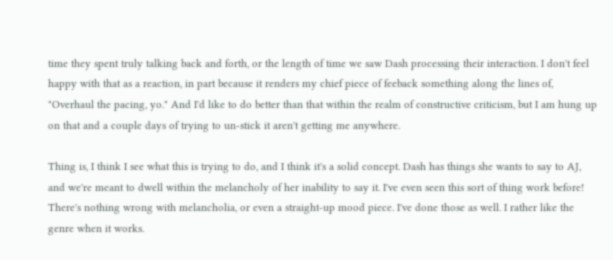time they spent truly talking back and forth, or the length of time we saw Dash processing their interaction. I don't feel happy with that as a reaction, in part because it renders my chief piece of feeback something along the lines of, "Overhaul the pacing, yo." And I'd like to do better than that within the realm of constructive criticism, but I am hung up on that and a couple days of trying to un-stick it aren't getting me anywhere.

Thing is, I think I see what this is trying to do, and I think it's a solid concept. Dash has things she wants to say to AJ, and we're meant to dwell within the melancholy of her inability to say it. I've even seen this sort of thing work before! There's nothing wrong with melancholia, or even a straight-up mood piece. I've done those as well. I rather like the genre when it works.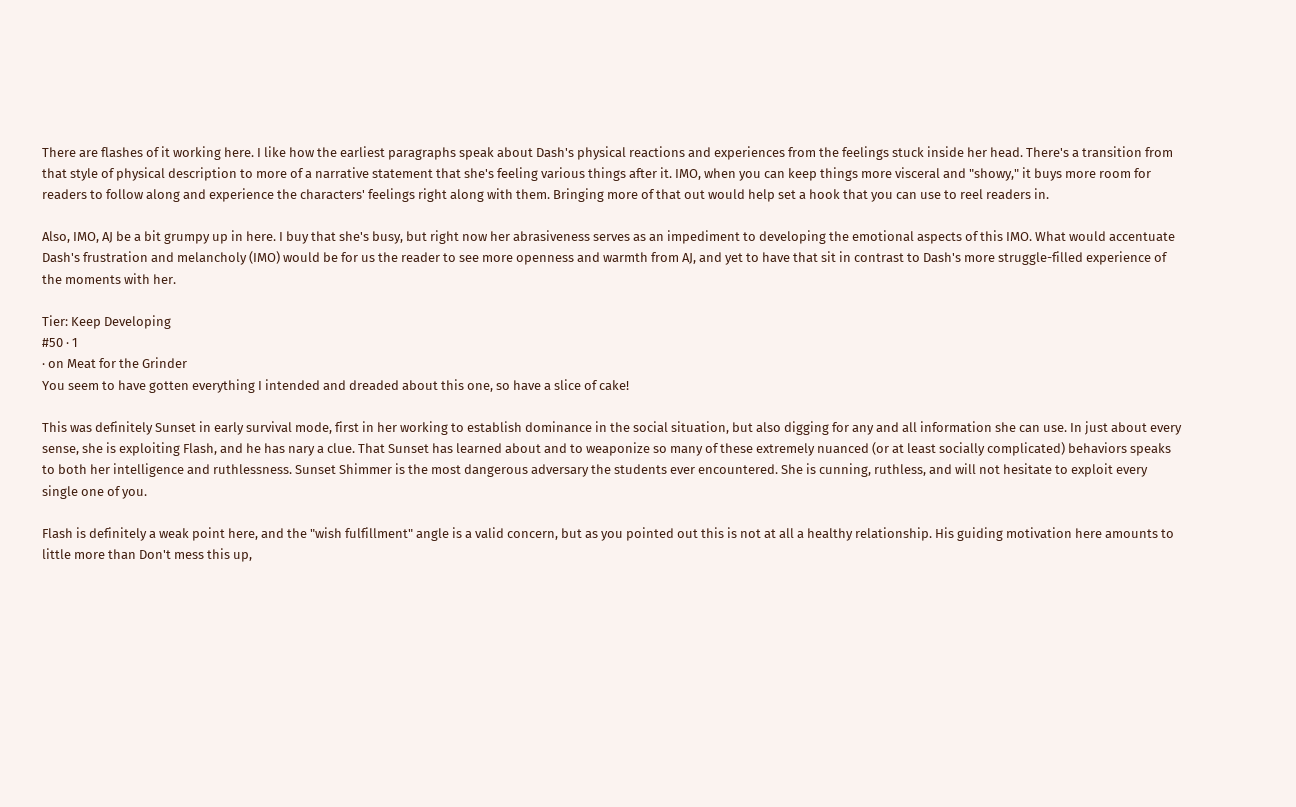There are flashes of it working here. I like how the earliest paragraphs speak about Dash's physical reactions and experiences from the feelings stuck inside her head. There's a transition from that style of physical description to more of a narrative statement that she's feeling various things after it. IMO, when you can keep things more visceral and "showy," it buys more room for readers to follow along and experience the characters' feelings right along with them. Bringing more of that out would help set a hook that you can use to reel readers in.

Also, IMO, AJ be a bit grumpy up in here. I buy that she's busy, but right now her abrasiveness serves as an impediment to developing the emotional aspects of this IMO. What would accentuate Dash's frustration and melancholy (IMO) would be for us the reader to see more openness and warmth from AJ, and yet to have that sit in contrast to Dash's more struggle-filled experience of the moments with her.

Tier: Keep Developing
#50 · 1
· on Meat for the Grinder
You seem to have gotten everything I intended and dreaded about this one, so have a slice of cake!

This was definitely Sunset in early survival mode, first in her working to establish dominance in the social situation, but also digging for any and all information she can use. In just about every sense, she is exploiting Flash, and he has nary a clue. That Sunset has learned about and to weaponize so many of these extremely nuanced (or at least socially complicated) behaviors speaks to both her intelligence and ruthlessness. Sunset Shimmer is the most dangerous adversary the students ever encountered. She is cunning, ruthless, and will not hesitate to exploit every single one of you.

Flash is definitely a weak point here, and the "wish fulfillment" angle is a valid concern, but as you pointed out this is not at all a healthy relationship. His guiding motivation here amounts to little more than Don't mess this up,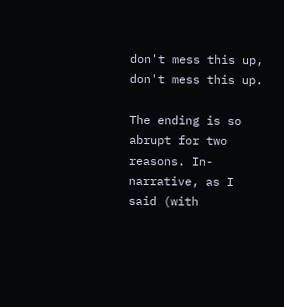don't mess this up, don't mess this up.

The ending is so abrupt for two reasons. In-narrative, as I said (with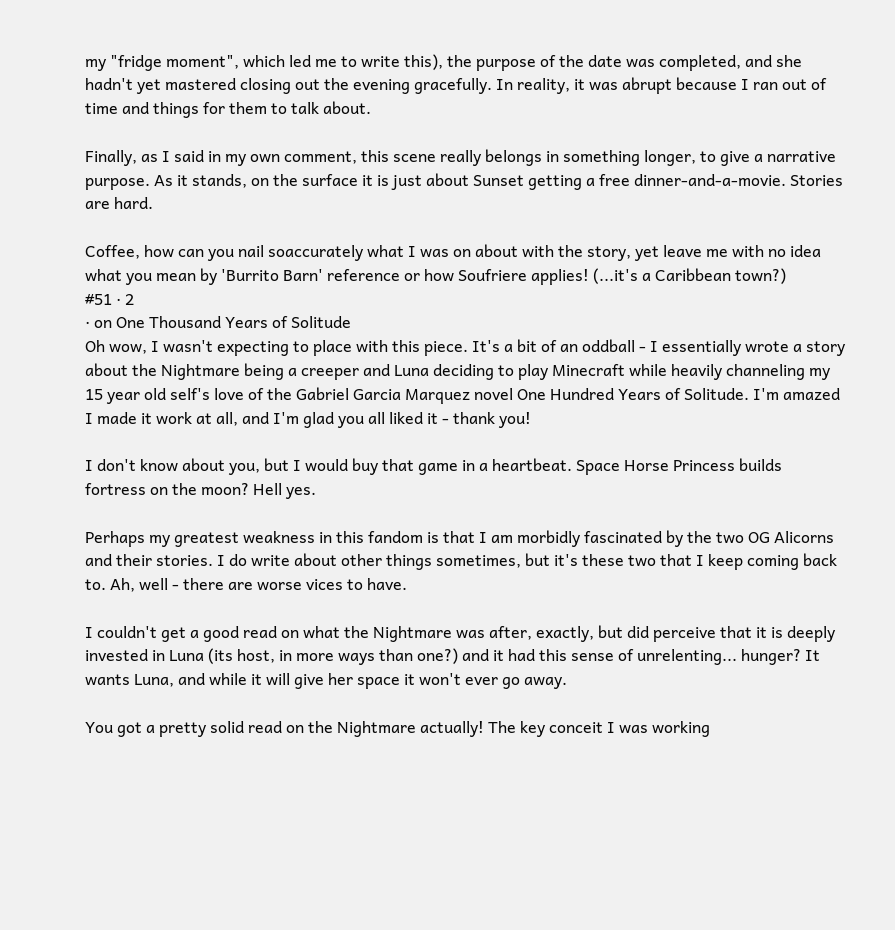my "fridge moment", which led me to write this), the purpose of the date was completed, and she hadn't yet mastered closing out the evening gracefully. In reality, it was abrupt because I ran out of time and things for them to talk about.

Finally, as I said in my own comment, this scene really belongs in something longer, to give a narrative purpose. As it stands, on the surface it is just about Sunset getting a free dinner-and-a-movie. Stories are hard.

Coffee, how can you nail soaccurately what I was on about with the story, yet leave me with no idea what you mean by 'Burrito Barn' reference or how Soufriere applies! (...it's a Caribbean town?)
#51 · 2
· on One Thousand Years of Solitude
Oh wow, I wasn't expecting to place with this piece. It's a bit of an oddball - I essentially wrote a story about the Nightmare being a creeper and Luna deciding to play Minecraft while heavily channeling my 15 year old self's love of the Gabriel Garcia Marquez novel One Hundred Years of Solitude. I'm amazed I made it work at all, and I'm glad you all liked it - thank you!

I don't know about you, but I would buy that game in a heartbeat. Space Horse Princess builds fortress on the moon? Hell yes.

Perhaps my greatest weakness in this fandom is that I am morbidly fascinated by the two OG Alicorns and their stories. I do write about other things sometimes, but it's these two that I keep coming back to. Ah, well - there are worse vices to have.

I couldn't get a good read on what the Nightmare was after, exactly, but did perceive that it is deeply invested in Luna (its host, in more ways than one?) and it had this sense of unrelenting... hunger? It wants Luna, and while it will give her space it won't ever go away.

You got a pretty solid read on the Nightmare actually! The key conceit I was working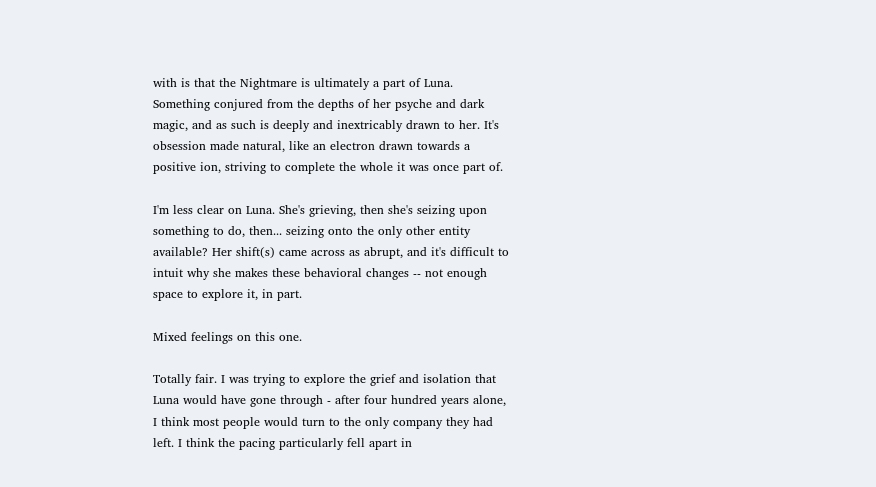with is that the Nightmare is ultimately a part of Luna. Something conjured from the depths of her psyche and dark magic, and as such is deeply and inextricably drawn to her. It's obsession made natural, like an electron drawn towards a positive ion, striving to complete the whole it was once part of.

I'm less clear on Luna. She's grieving, then she's seizing upon something to do, then... seizing onto the only other entity available? Her shift(s) came across as abrupt, and it's difficult to intuit why she makes these behavioral changes -- not enough space to explore it, in part.

Mixed feelings on this one.

Totally fair. I was trying to explore the grief and isolation that Luna would have gone through - after four hundred years alone, I think most people would turn to the only company they had left. I think the pacing particularly fell apart in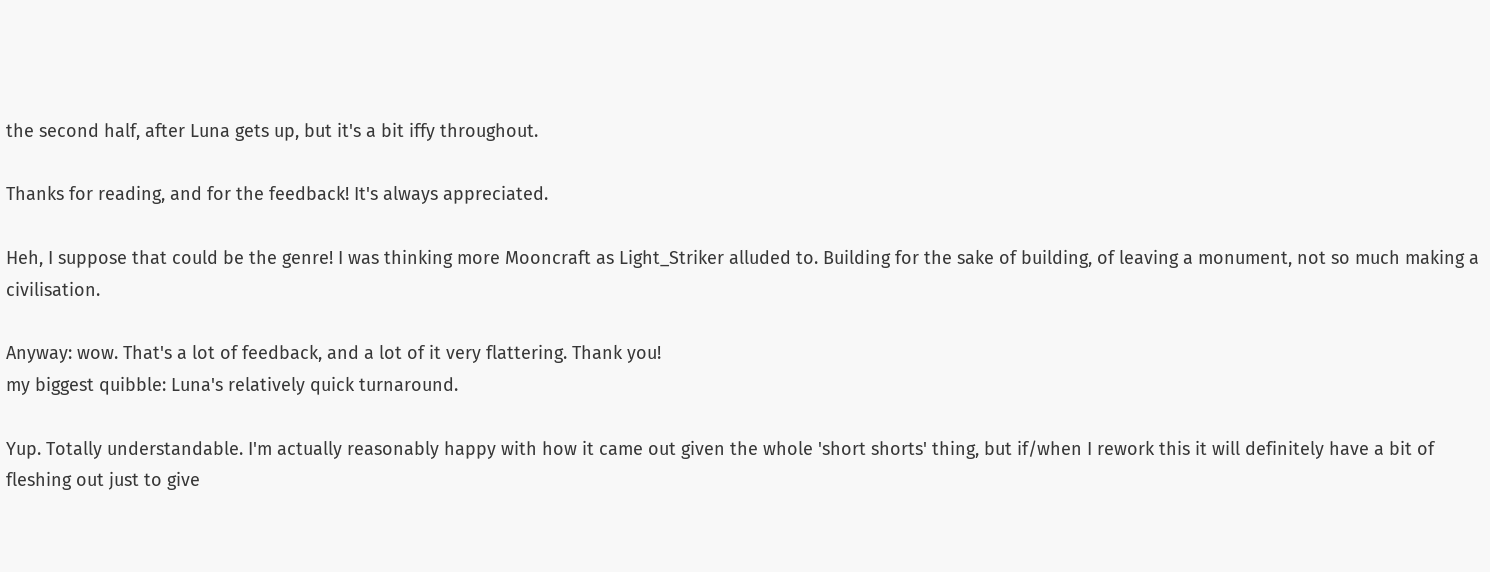the second half, after Luna gets up, but it's a bit iffy throughout.

Thanks for reading, and for the feedback! It's always appreciated.

Heh, I suppose that could be the genre! I was thinking more Mooncraft as Light_Striker alluded to. Building for the sake of building, of leaving a monument, not so much making a civilisation.

Anyway: wow. That's a lot of feedback, and a lot of it very flattering. Thank you!
my biggest quibble: Luna's relatively quick turnaround.

Yup. Totally understandable. I'm actually reasonably happy with how it came out given the whole 'short shorts' thing, but if/when I rework this it will definitely have a bit of fleshing out just to give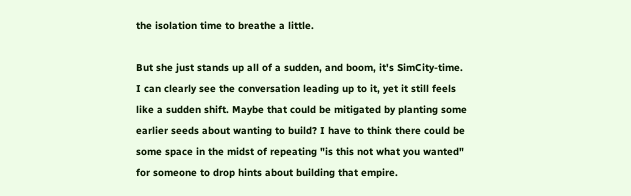the isolation time to breathe a little.

But she just stands up all of a sudden, and boom, it's SimCity-time. I can clearly see the conversation leading up to it, yet it still feels like a sudden shift. Maybe that could be mitigated by planting some earlier seeds about wanting to build? I have to think there could be some space in the midst of repeating "is this not what you wanted" for someone to drop hints about building that empire.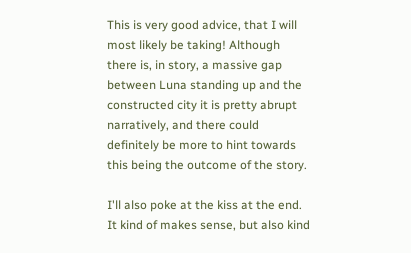This is very good advice, that I will most likely be taking! Although there is, in story, a massive gap between Luna standing up and the constructed city it is pretty abrupt narratively, and there could definitely be more to hint towards this being the outcome of the story.

I'll also poke at the kiss at the end. It kind of makes sense, but also kind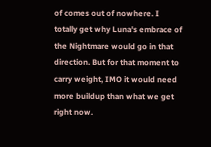of comes out of nowhere. I totally get why Luna's embrace of the Nightmare would go in that direction. But for that moment to carry weight, IMO it would need more buildup than what we get right now.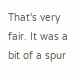That's very fair. It was a bit of a spur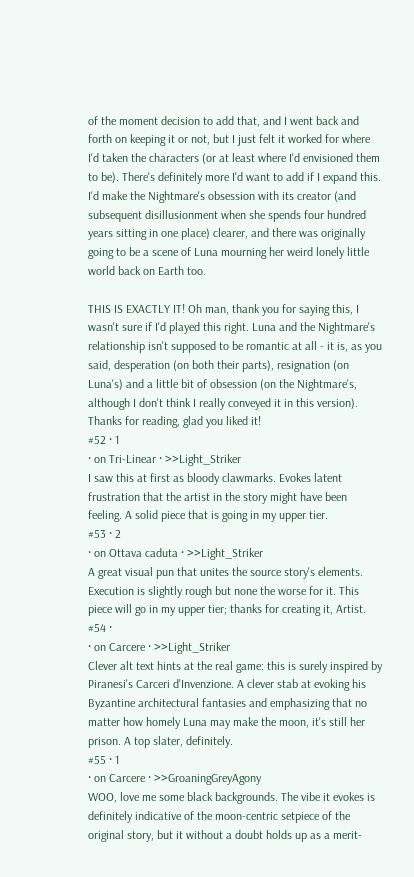of the moment decision to add that, and I went back and forth on keeping it or not, but I just felt it worked for where I'd taken the characters (or at least where I'd envisioned them to be). There's definitely more I'd want to add if I expand this. I'd make the Nightmare's obsession with its creator (and subsequent disillusionment when she spends four hundred years sitting in one place) clearer, and there was originally going to be a scene of Luna mourning her weird lonely little world back on Earth too.

THIS IS EXACTLY IT! Oh man, thank you for saying this, I wasn't sure if I'd played this right. Luna and the Nightmare's relationship isn't supposed to be romantic at all - it is, as you said, desperation (on both their parts), resignation (on Luna's) and a little bit of obsession (on the Nightmare's, although I don't think I really conveyed it in this version). Thanks for reading, glad you liked it!
#52 · 1
· on Tri-Linear · >>Light_Striker
I saw this at first as bloody clawmarks. Evokes latent frustration that the artist in the story might have been feeling. A solid piece that is going in my upper tier.
#53 · 2
· on Ottava caduta · >>Light_Striker
A great visual pun that unites the source story's elements. Execution is slightly rough but none the worse for it. This piece will go in my upper tier; thanks for creating it, Artist.
#54 ·
· on Carcere · >>Light_Striker
Clever alt text hints at the real game: this is surely inspired by Piranesi's Carceri d'Invenzione. A clever stab at evoking his Byzantine architectural fantasies and emphasizing that no matter how homely Luna may make the moon, it's still her prison. A top slater, definitely.
#55 · 1
· on Carcere · >>GroaningGreyAgony
WOO, love me some black backgrounds. The vibe it evokes is definitely indicative of the moon-centric setpiece of the original story, but it without a doubt holds up as a merit-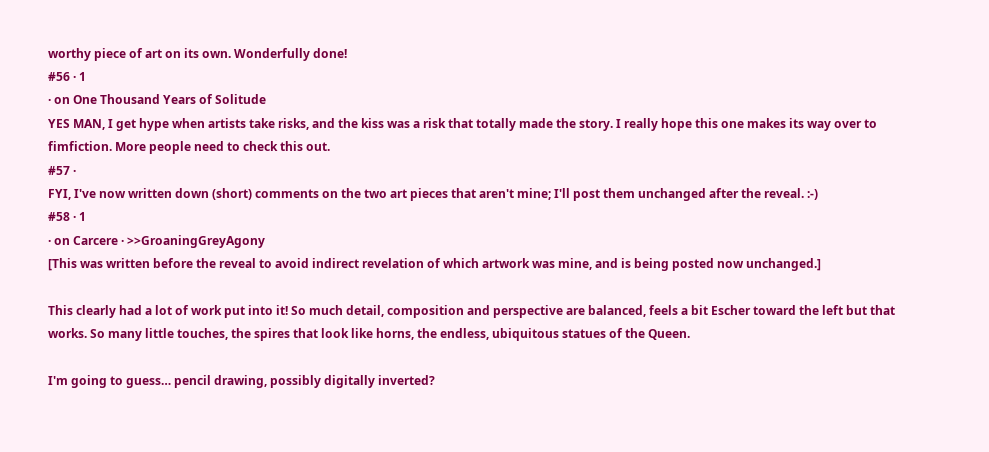worthy piece of art on its own. Wonderfully done!
#56 · 1
· on One Thousand Years of Solitude
YES MAN, I get hype when artists take risks, and the kiss was a risk that totally made the story. I really hope this one makes its way over to fimfiction. More people need to check this out.
#57 ·
FYI, I've now written down (short) comments on the two art pieces that aren't mine; I'll post them unchanged after the reveal. :-)
#58 · 1
· on Carcere · >>GroaningGreyAgony
[This was written before the reveal to avoid indirect revelation of which artwork was mine, and is being posted now unchanged.]

This clearly had a lot of work put into it! So much detail, composition and perspective are balanced, feels a bit Escher toward the left but that works. So many little touches, the spires that look like horns, the endless, ubiquitous statues of the Queen.

I'm going to guess… pencil drawing, possibly digitally inverted?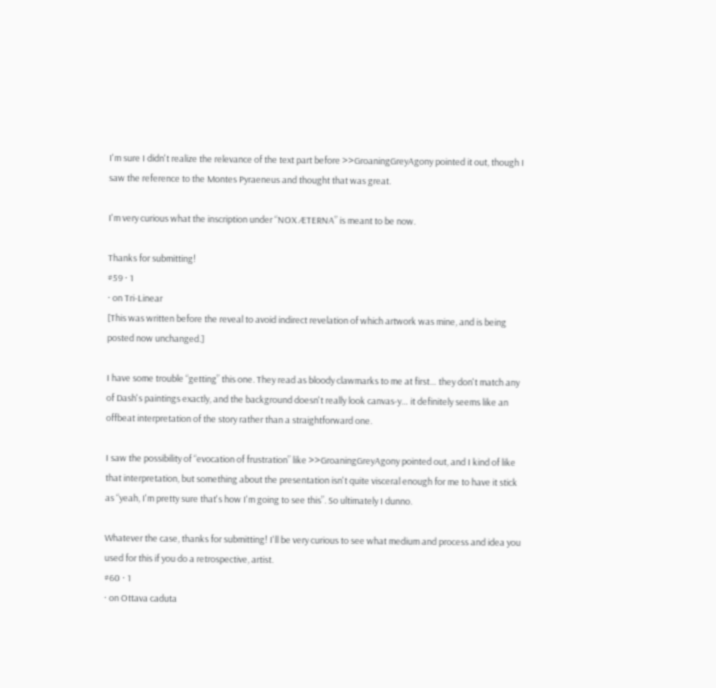I'm sure I didn't realize the relevance of the text part before >>GroaningGreyAgony pointed it out, though I saw the reference to the Montes Pyraeneus and thought that was great.

I'm very curious what the inscription under “NOX ÆTERNA” is meant to be now.

Thanks for submitting!
#59 · 1
· on Tri-Linear
[This was written before the reveal to avoid indirect revelation of which artwork was mine, and is being posted now unchanged.]

I have some trouble “getting” this one. They read as bloody clawmarks to me at first… they don't match any of Dash's paintings exactly, and the background doesn't really look canvas-y… it definitely seems like an offbeat interpretation of the story rather than a straightforward one.

I saw the possibility of “evocation of frustration” like >>GroaningGreyAgony pointed out, and I kind of like that interpretation, but something about the presentation isn't quite visceral enough for me to have it stick as “yeah, I'm pretty sure that's how I'm going to see this”. So ultimately I dunno.

Whatever the case, thanks for submitting! I'll be very curious to see what medium and process and idea you used for this if you do a retrospective, artist.
#60 · 1
· on Ottava caduta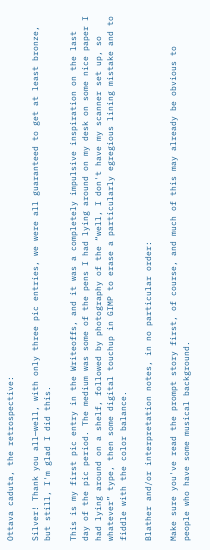Ottava caduta, the retrospective:

Silver! Thank you all—well, with only three pic entries, we were all guaranteed to get at least bronze, but still, I'm glad I did this.

This is my first pic entry in the Writeoffs, and it was a completely impulsive inspiration on the last day of the pic period. The medium was some of the pens I had lying around on my desk on some nice paper I had lying around on a shelf, followed by photography of the “well, I don't have my scanner set up, so whatever” type, then some digital touchup in GIMP to erase a particularly egregious lining mistake and to fiddle with the color balance.

Blather and/or interpretation notes, in no particular order:

Make sure you've read the prompt story first, of course, and much of this may already be obvious to people who have some musical background.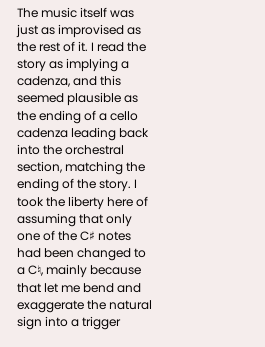The music itself was just as improvised as the rest of it. I read the story as implying a cadenza, and this seemed plausible as the ending of a cello cadenza leading back into the orchestral section, matching the ending of the story. I took the liberty here of assuming that only one of the C♯ notes had been changed to a C♮, mainly because that let me bend and exaggerate the natural sign into a trigger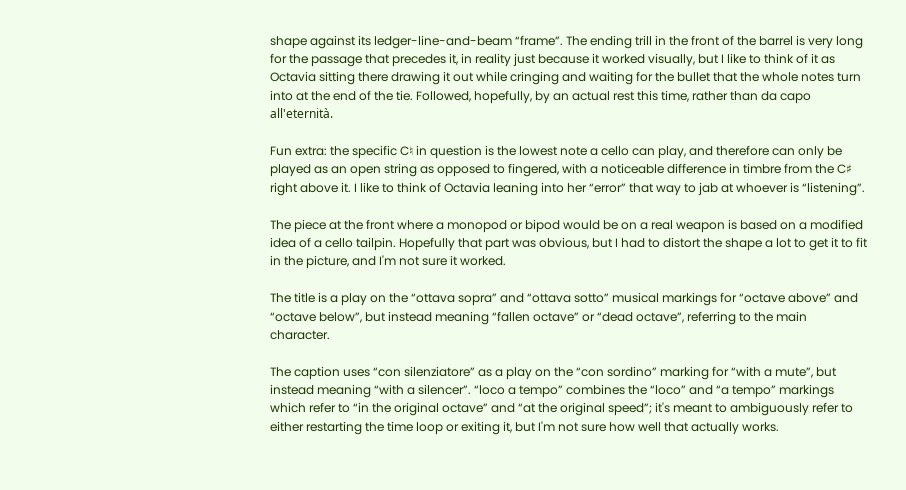shape against its ledger-line-and-beam “frame”. The ending trill in the front of the barrel is very long for the passage that precedes it, in reality just because it worked visually, but I like to think of it as Octavia sitting there drawing it out while cringing and waiting for the bullet that the whole notes turn into at the end of the tie. Followed, hopefully, by an actual rest this time, rather than da capo all'eternità.

Fun extra: the specific C♮ in question is the lowest note a cello can play, and therefore can only be played as an open string as opposed to fingered, with a noticeable difference in timbre from the C♯ right above it. I like to think of Octavia leaning into her “error” that way to jab at whoever is “listening”.

The piece at the front where a monopod or bipod would be on a real weapon is based on a modified idea of a cello tailpin. Hopefully that part was obvious, but I had to distort the shape a lot to get it to fit in the picture, and I'm not sure it worked.

The title is a play on the “ottava sopra” and “ottava sotto” musical markings for “octave above” and “octave below”, but instead meaning “fallen octave” or “dead octave”, referring to the main character.

The caption uses “con silenziatore” as a play on the “con sordino” marking for “with a mute”, but instead meaning “with a silencer”. “loco a tempo” combines the “loco” and “a tempo” markings which refer to “in the original octave” and “at the original speed”; it's meant to ambiguously refer to either restarting the time loop or exiting it, but I'm not sure how well that actually works.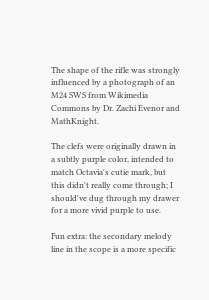The shape of the rifle was strongly influenced by a photograph of an M24 SWS from Wikimedia Commons by Dr. Zachi Evenor and MathKnight.

The clefs were originally drawn in a subtly purple color, intended to match Octavia's cutie mark, but this didn't really come through; I should've dug through my drawer for a more vivid purple to use.

Fun extra: the secondary melody line in the scope is a more specific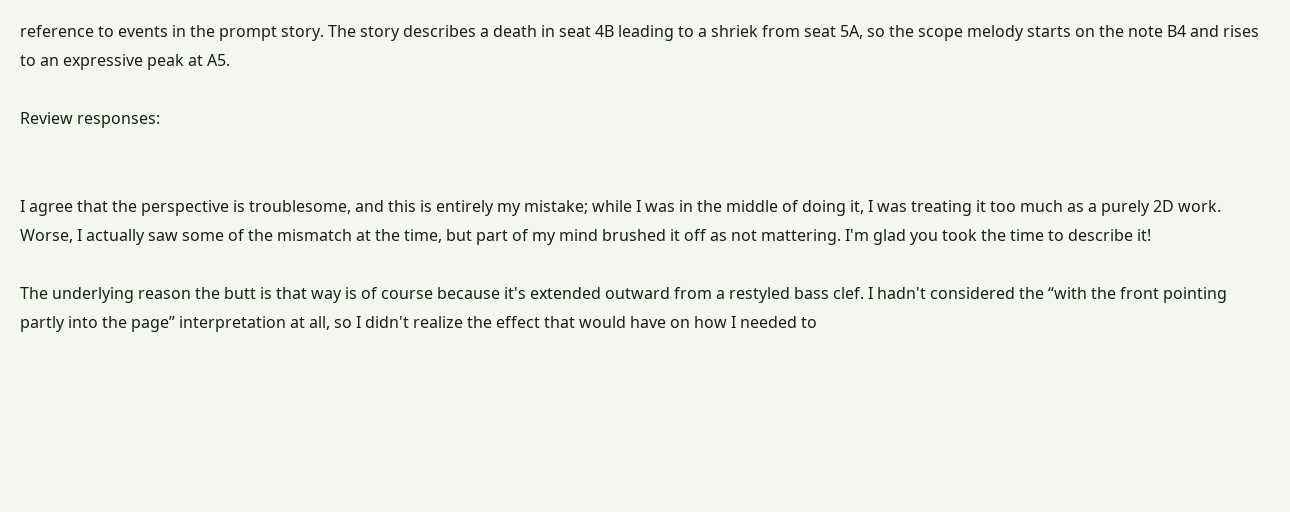reference to events in the prompt story. The story describes a death in seat 4B leading to a shriek from seat 5A, so the scope melody starts on the note B4 and rises to an expressive peak at A5.

Review responses:


I agree that the perspective is troublesome, and this is entirely my mistake; while I was in the middle of doing it, I was treating it too much as a purely 2D work. Worse, I actually saw some of the mismatch at the time, but part of my mind brushed it off as not mattering. I'm glad you took the time to describe it!

The underlying reason the butt is that way is of course because it's extended outward from a restyled bass clef. I hadn't considered the “with the front pointing partly into the page” interpretation at all, so I didn't realize the effect that would have on how I needed to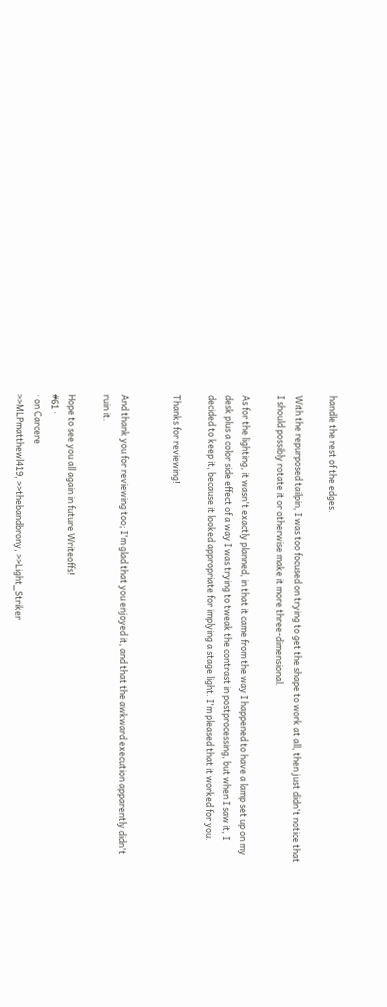handle the rest of the edges.

With the repurposed tailpin, I was too focused on trying to get the shape to work at all, then just didn't notice that I should possibly rotate it or otherwise make it more three-dimensional.

As for the lighting, it wasn't exactly planned, in that it came from the way I happened to have a lamp set up on my desk plus a color side effect of a way I was trying to tweak the contrast in postprocessing, but when I saw it, I decided to keep it, because it looked appropriate for implying a stage light. I'm pleased that it worked for you.

Thanks for reviewing!


And thank you for reviewing too; I'm glad that you enjoyed it, and that the awkward execution apparently didn't ruin it.

Hope to see you all again in future Writeoffs!
#61 ·
· on Carcere
>>MLPmatthewl419, >>thebandbrony, >>Light_Striker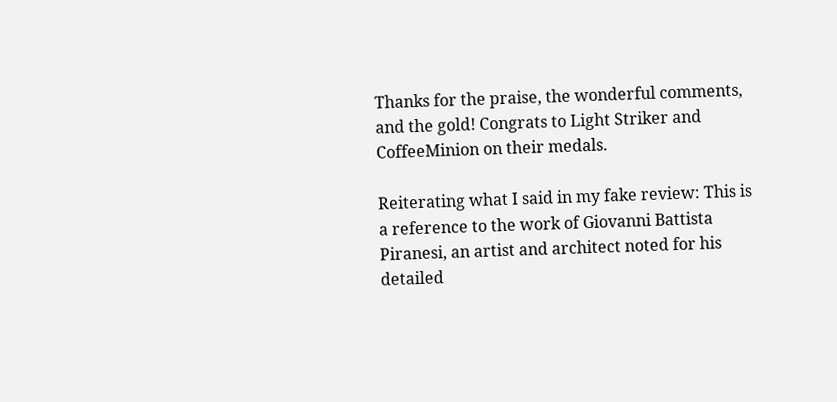Thanks for the praise, the wonderful comments, and the gold! Congrats to Light Striker and CoffeeMinion on their medals.

Reiterating what I said in my fake review: This is a reference to the work of Giovanni Battista Piranesi, an artist and architect noted for his detailed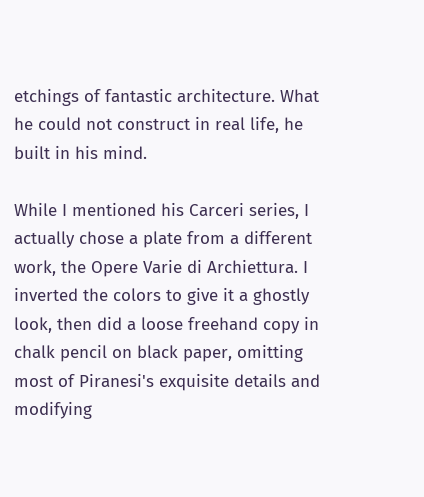etchings of fantastic architecture. What he could not construct in real life, he built in his mind.

While I mentioned his Carceri series, I actually chose a plate from a different work, the Opere Varie di Archiettura. I inverted the colors to give it a ghostly look, then did a loose freehand copy in chalk pencil on black paper, omitting most of Piranesi's exquisite details and modifying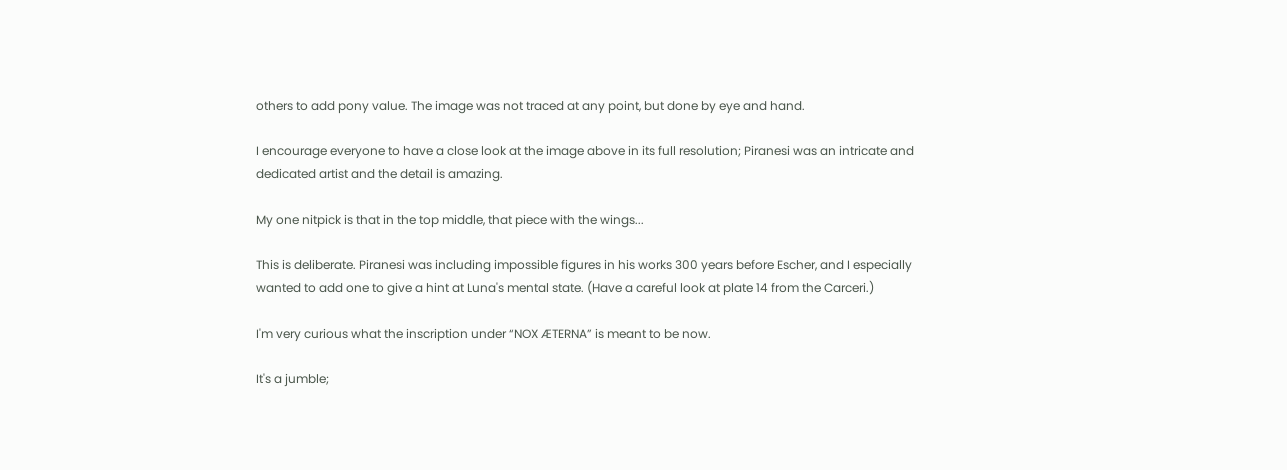others to add pony value. The image was not traced at any point, but done by eye and hand.

I encourage everyone to have a close look at the image above in its full resolution; Piranesi was an intricate and dedicated artist and the detail is amazing.

My one nitpick is that in the top middle, that piece with the wings...

This is deliberate. Piranesi was including impossible figures in his works 300 years before Escher, and I especially wanted to add one to give a hint at Luna's mental state. (Have a careful look at plate 14 from the Carceri.)

I'm very curious what the inscription under “NOX ÆTERNA” is meant to be now.

It's a jumble;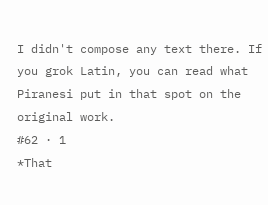I didn't compose any text there. If you grok Latin, you can read what Piranesi put in that spot on the original work.
#62 · 1
*That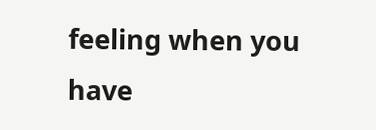feeling when you have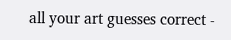all your art guesses correct -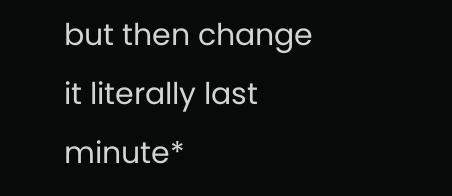but then change it literally last minute*